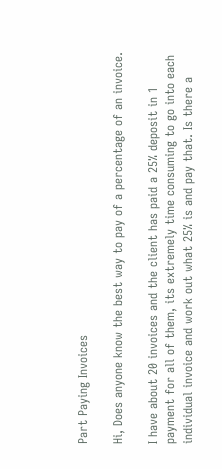Part Paying Invoices

Hi, Does anyone know the best way to pay of a percentage of an invoice.

I have about 20 invoices and the client has paid a 25% deposit in 1 payment for all of them, its extremely time consuming to go into each individual invoice and work out what 25% is and pay that. Is there a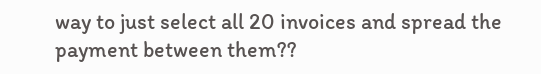way to just select all 20 invoices and spread the payment between them??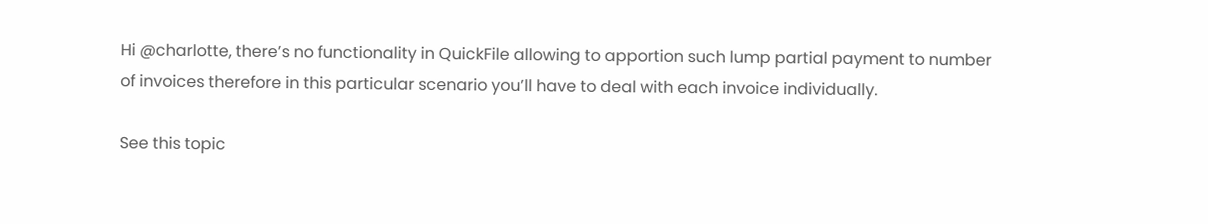Hi @charlotte, there’s no functionality in QuickFile allowing to apportion such lump partial payment to number of invoices therefore in this particular scenario you’ll have to deal with each invoice individually.

See this topic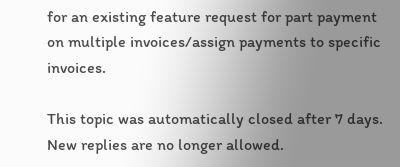for an existing feature request for part payment on multiple invoices/assign payments to specific invoices.

This topic was automatically closed after 7 days. New replies are no longer allowed.